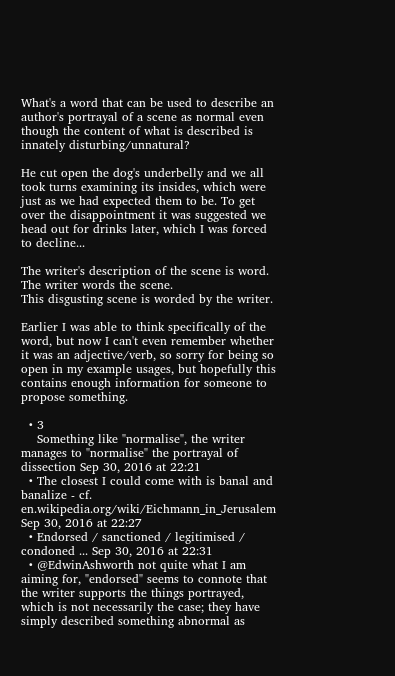What's a word that can be used to describe an author's portrayal of a scene as normal even though the content of what is described is innately disturbing/unnatural?

He cut open the dog's underbelly and we all took turns examining its insides, which were just as we had expected them to be. To get over the disappointment it was suggested we head out for drinks later, which I was forced to decline...

The writer's description of the scene is word.
The writer words the scene.
This disgusting scene is worded by the writer.

Earlier I was able to think specifically of the word, but now I can't even remember whether it was an adjective/verb, so sorry for being so open in my example usages, but hopefully this contains enough information for someone to propose something.

  • 3
    Something like "normalise", the writer manages to "normalise" the portrayal of dissection Sep 30, 2016 at 22:21
  • The closest I could come with is banal and banalize - cf. en.wikipedia.org/wiki/Eichmann_in_Jerusalem Sep 30, 2016 at 22:27
  • Endorsed / sanctioned / legitimised / condoned ... Sep 30, 2016 at 22:31
  • @EdwinAshworth not quite what I am aiming for, "endorsed" seems to connote that the writer supports the things portrayed, which is not necessarily the case; they have simply described something abnormal as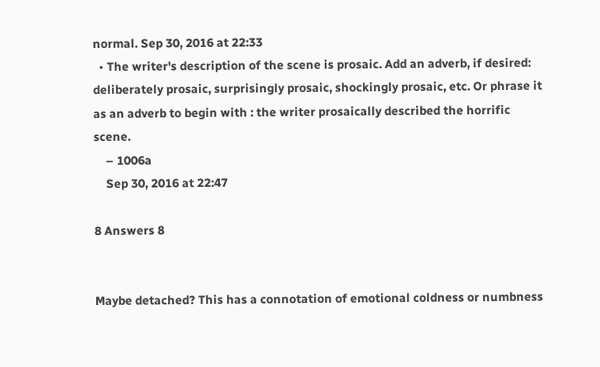normal. Sep 30, 2016 at 22:33
  • The writer's description of the scene is prosaic. Add an adverb, if desired: deliberately prosaic, surprisingly prosaic, shockingly prosaic, etc. Or phrase it as an adverb to begin with : the writer prosaically described the horrific scene.
    – 1006a
    Sep 30, 2016 at 22:47

8 Answers 8


Maybe detached? This has a connotation of emotional coldness or numbness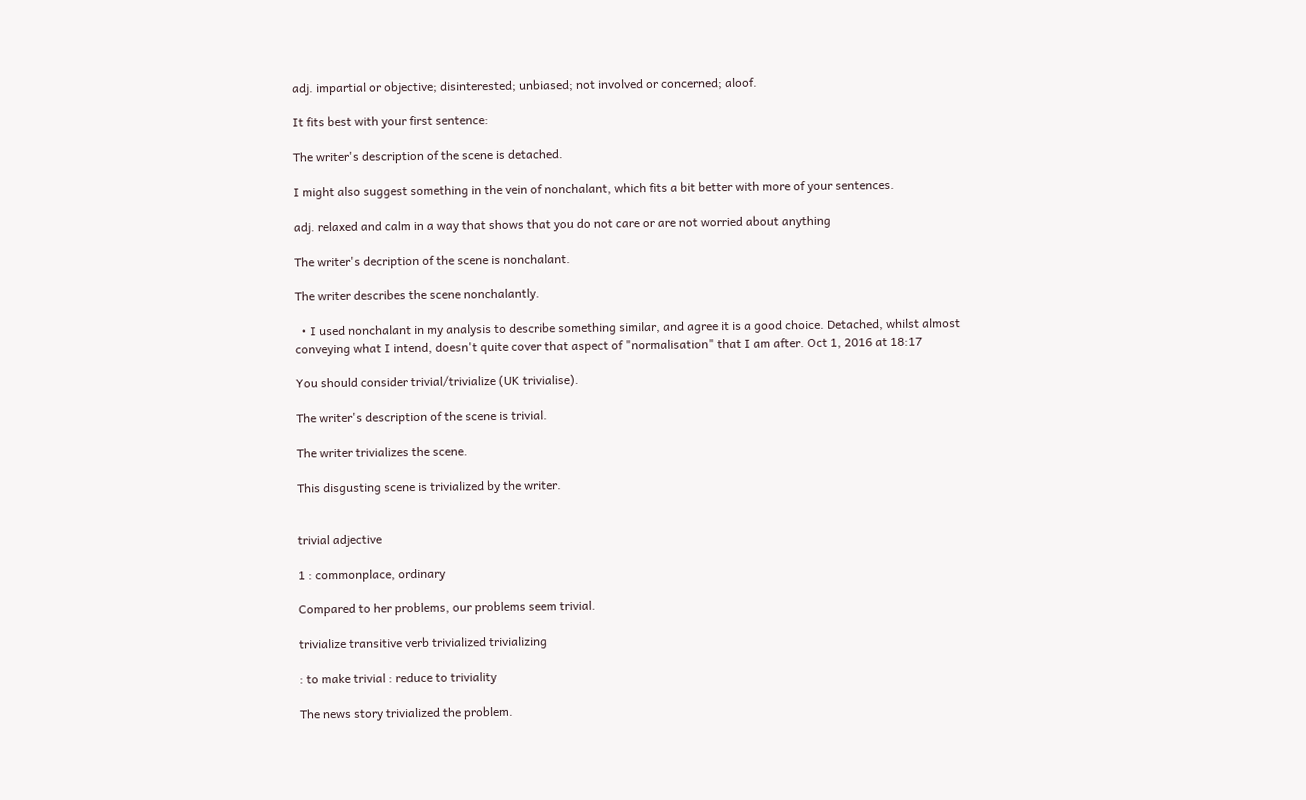adj. impartial or objective; disinterested; unbiased; not involved or concerned; aloof.

It fits best with your first sentence:

The writer's description of the scene is detached.

I might also suggest something in the vein of nonchalant, which fits a bit better with more of your sentences.

adj. relaxed and calm in a way that shows that you do not care or are not worried about anything

The writer's decription of the scene is nonchalant.

The writer describes the scene nonchalantly.

  • I used nonchalant in my analysis to describe something similar, and agree it is a good choice. Detached, whilst almost conveying what I intend, doesn't quite cover that aspect of "normalisation" that I am after. Oct 1, 2016 at 18:17

You should consider trivial/trivialize (UK trivialise).

The writer's description of the scene is trivial.

The writer trivializes the scene.

This disgusting scene is trivialized by the writer.


trivial adjective

1 : commonplace, ordinary

Compared to her problems, our problems seem trivial.

trivialize transitive verb trivialized trivializing

: to make trivial : reduce to triviality

The news story trivialized the problem.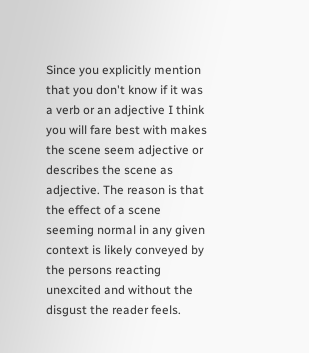Since you explicitly mention that you don't know if it was a verb or an adjective I think you will fare best with makes the scene seem adjective or describes the scene as adjective. The reason is that the effect of a scene seeming normal in any given context is likely conveyed by the persons reacting unexcited and without the disgust the reader feels.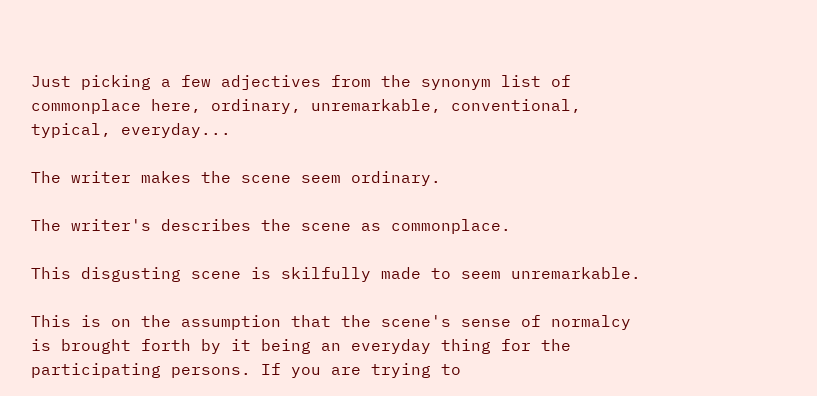Just picking a few adjectives from the synonym list of commonplace here, ordinary, unremarkable, conventional, typical, everyday...

The writer makes the scene seem ordinary.

The writer's describes the scene as commonplace.

This disgusting scene is skilfully made to seem unremarkable.

This is on the assumption that the scene's sense of normalcy is brought forth by it being an everyday thing for the participating persons. If you are trying to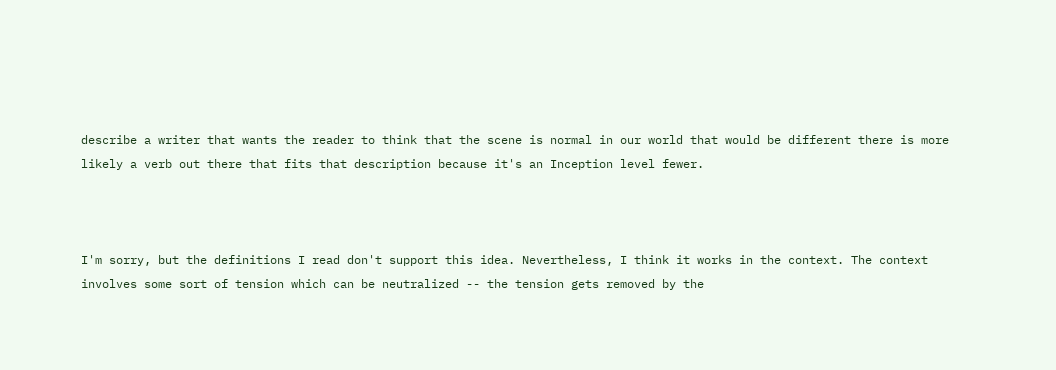describe a writer that wants the reader to think that the scene is normal in our world that would be different there is more likely a verb out there that fits that description because it's an Inception level fewer.



I'm sorry, but the definitions I read don't support this idea. Nevertheless, I think it works in the context. The context involves some sort of tension which can be neutralized -- the tension gets removed by the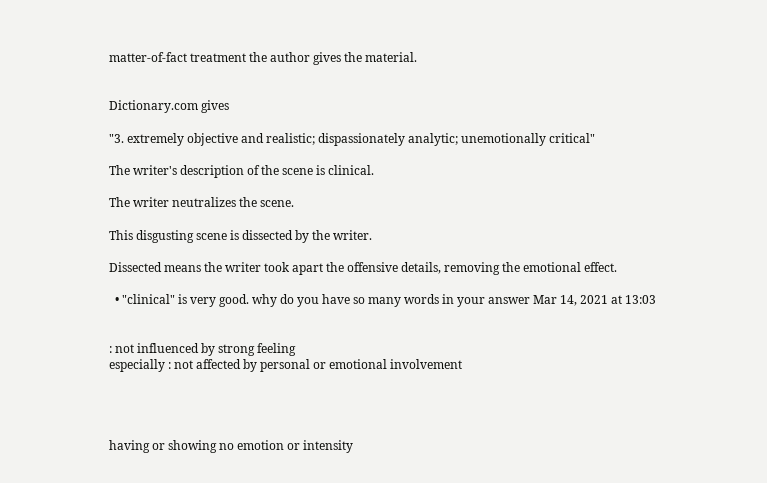matter-of-fact treatment the author gives the material.


Dictionary.com gives

"3. extremely objective and realistic; dispassionately analytic; unemotionally critical"

The writer's description of the scene is clinical.

The writer neutralizes the scene.

This disgusting scene is dissected by the writer.

Dissected means the writer took apart the offensive details, removing the emotional effect.

  • "clinical" is very good. why do you have so many words in your answer Mar 14, 2021 at 13:03


: not influenced by strong feeling
especially : not affected by personal or emotional involvement




having or showing no emotion or intensity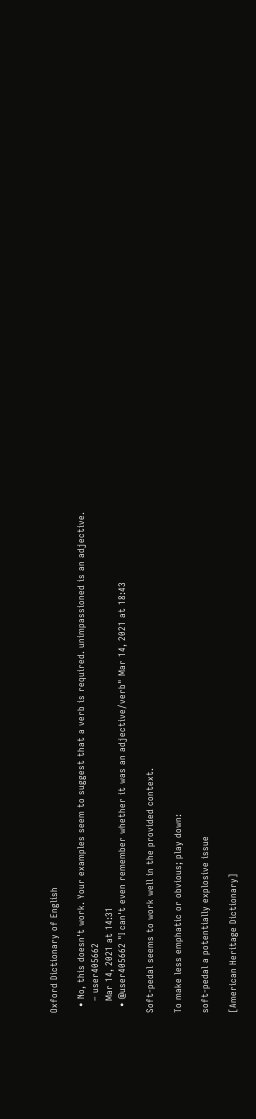Oxford Dictionary of English

  • No, this doesn't work. Your examples seem to suggest that a verb is required. unimpassioned is an adjective.
    – user405662
    Mar 14, 2021 at 14:31
  • @user405662 "I can't even remember whether it was an adjective/verb" Mar 14, 2021 at 18:43

Soft-pedal seems to work well in the provided context.

To make less emphatic or obvious; play down:

soft-pedal a potentially explosive issue

[American Heritage Dictionary]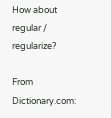How about regular / regularize?

From Dictionary.com: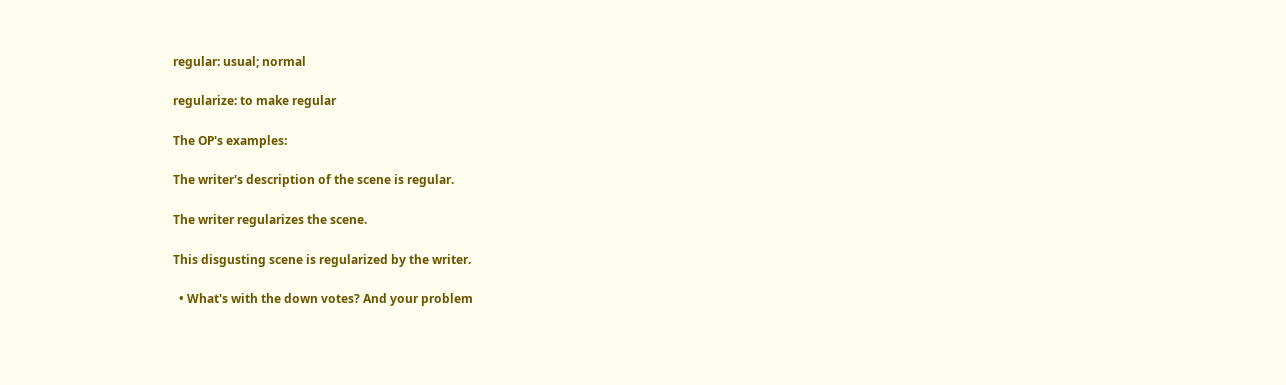regular: usual; normal

regularize: to make regular

The OP's examples:

The writer's description of the scene is regular.

The writer regularizes the scene.

This disgusting scene is regularized by the writer.

  • What's with the down votes? And your problem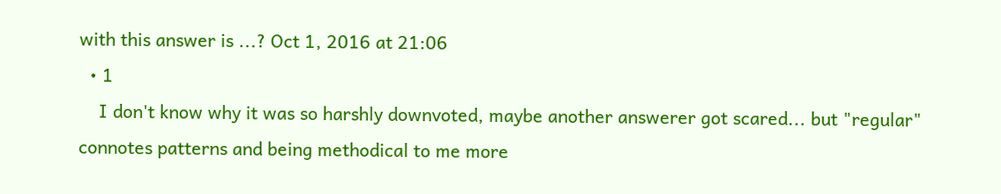with this answer is ...? Oct 1, 2016 at 21:06
  • 1
    I don't know why it was so harshly downvoted, maybe another answerer got scared... but "regular" connotes patterns and being methodical to me more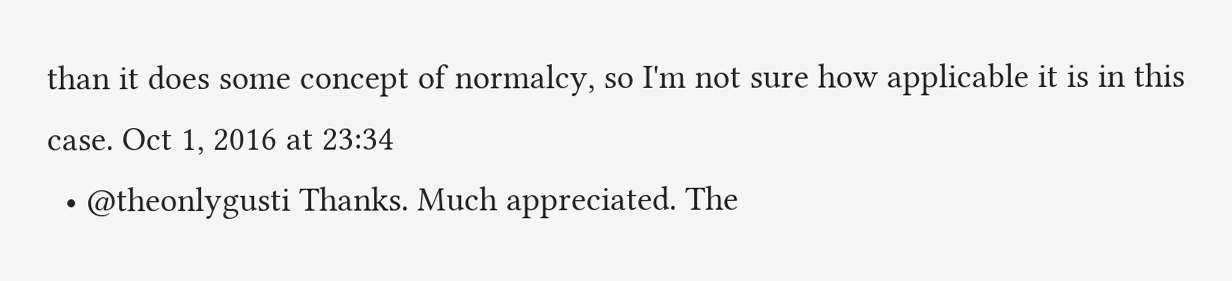than it does some concept of normalcy, so I'm not sure how applicable it is in this case. Oct 1, 2016 at 23:34
  • @theonlygusti Thanks. Much appreciated. The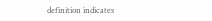definition indicates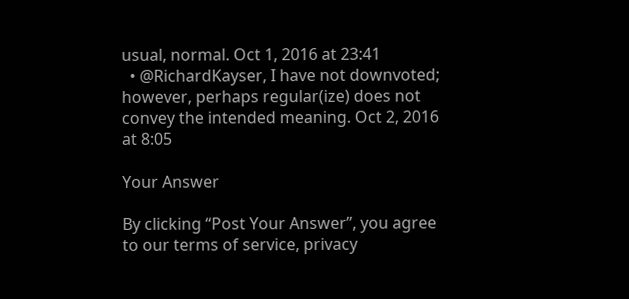usual, normal. Oct 1, 2016 at 23:41
  • @RichardKayser, I have not downvoted; however, perhaps regular(ize) does not convey the intended meaning. Oct 2, 2016 at 8:05

Your Answer

By clicking “Post Your Answer”, you agree to our terms of service, privacy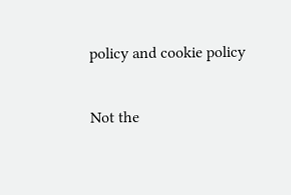policy and cookie policy

Not the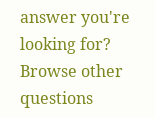answer you're looking for? Browse other questions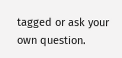tagged or ask your own question.